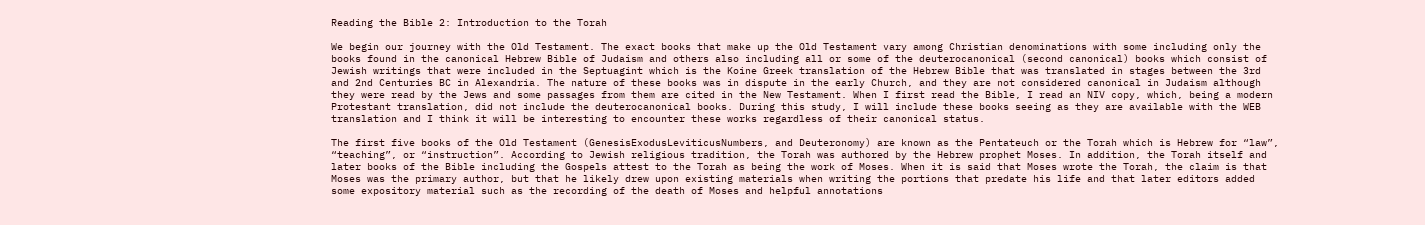Reading the Bible 2: Introduction to the Torah

We begin our journey with the Old Testament. The exact books that make up the Old Testament vary among Christian denominations with some including only the books found in the canonical Hebrew Bible of Judaism and others also including all or some of the deuterocanonical (second canonical) books which consist of Jewish writings that were included in the Septuagint which is the Koine Greek translation of the Hebrew Bible that was translated in stages between the 3rd and 2nd Centuries BC in Alexandria. The nature of these books was in dispute in the early Church, and they are not considered canonical in Judaism although they were read by the Jews and some passages from them are cited in the New Testament. When I first read the Bible, I read an NIV copy, which, being a modern Protestant translation, did not include the deuterocanonical books. During this study, I will include these books seeing as they are available with the WEB translation and I think it will be interesting to encounter these works regardless of their canonical status.

The first five books of the Old Testament (GenesisExodusLeviticusNumbers, and Deuteronomy) are known as the Pentateuch or the Torah which is Hebrew for “law”, “teaching”, or “instruction”. According to Jewish religious tradition, the Torah was authored by the Hebrew prophet Moses. In addition, the Torah itself and later books of the Bible including the Gospels attest to the Torah as being the work of Moses. When it is said that Moses wrote the Torah, the claim is that Moses was the primary author, but that he likely drew upon existing materials when writing the portions that predate his life and that later editors added some expository material such as the recording of the death of Moses and helpful annotations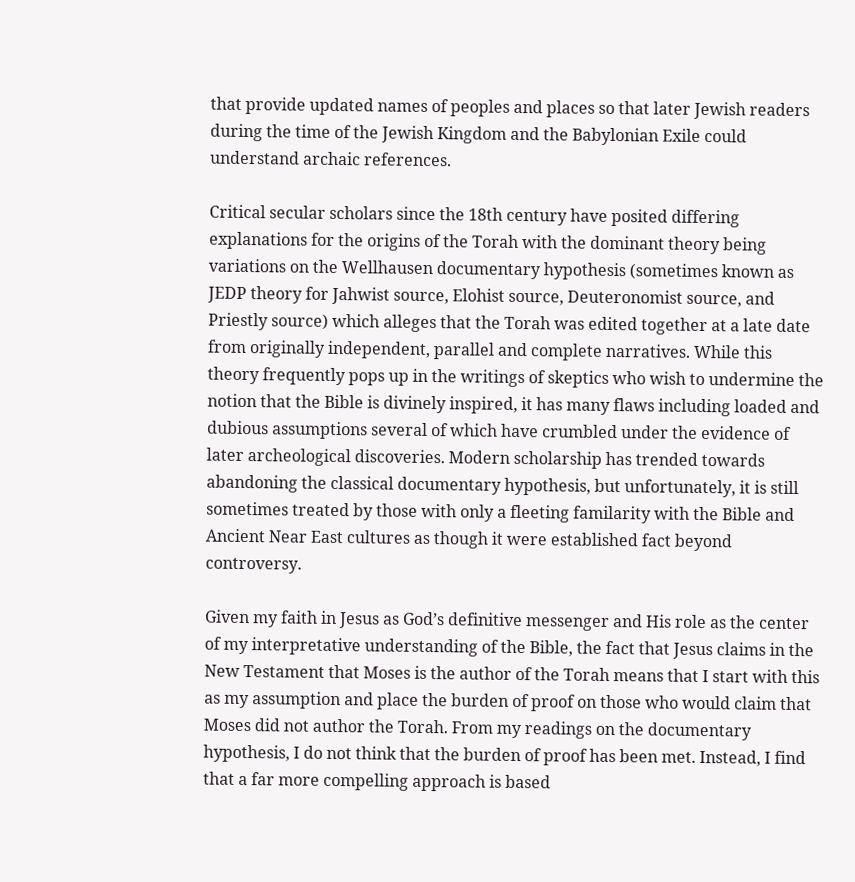that provide updated names of peoples and places so that later Jewish readers during the time of the Jewish Kingdom and the Babylonian Exile could understand archaic references.

Critical secular scholars since the 18th century have posited differing explanations for the origins of the Torah with the dominant theory being variations on the Wellhausen documentary hypothesis (sometimes known as JEDP theory for Jahwist source, Elohist source, Deuteronomist source, and Priestly source) which alleges that the Torah was edited together at a late date from originally independent, parallel and complete narratives. While this theory frequently pops up in the writings of skeptics who wish to undermine the notion that the Bible is divinely inspired, it has many flaws including loaded and dubious assumptions several of which have crumbled under the evidence of later archeological discoveries. Modern scholarship has trended towards abandoning the classical documentary hypothesis, but unfortunately, it is still sometimes treated by those with only a fleeting familarity with the Bible and Ancient Near East cultures as though it were established fact beyond controversy.

Given my faith in Jesus as God’s definitive messenger and His role as the center of my interpretative understanding of the Bible, the fact that Jesus claims in the New Testament that Moses is the author of the Torah means that I start with this as my assumption and place the burden of proof on those who would claim that Moses did not author the Torah. From my readings on the documentary hypothesis, I do not think that the burden of proof has been met. Instead, I find that a far more compelling approach is based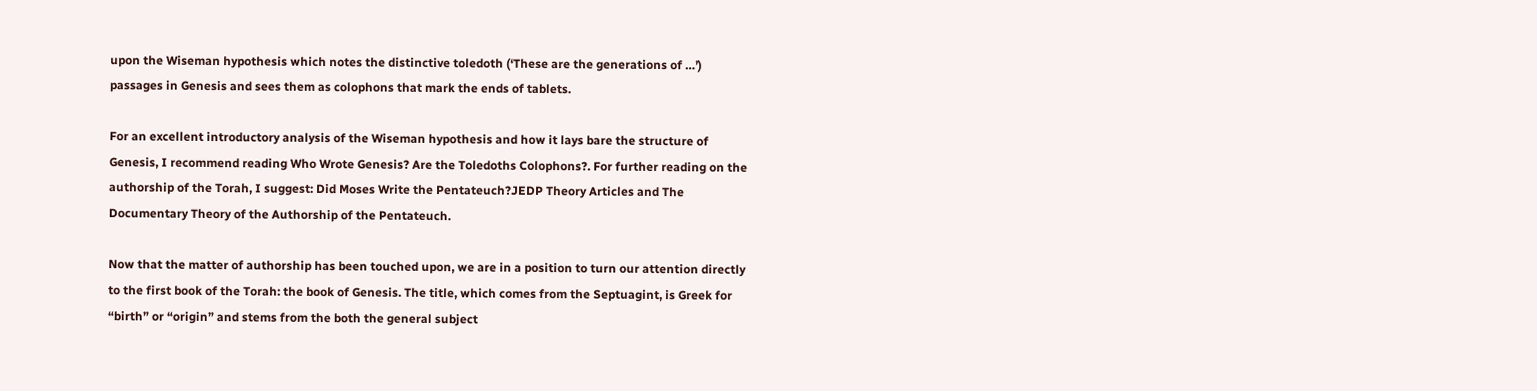upon the Wiseman hypothesis which notes the distinctive toledoth (‘These are the generations of …’) passages in Genesis and sees them as colophons that mark the ends of tablets.

For an excellent introductory analysis of the Wiseman hypothesis and how it lays bare the structure of Genesis, I recommend reading Who Wrote Genesis? Are the Toledoths Colophons?. For further reading on the authorship of the Torah, I suggest: Did Moses Write the Pentateuch?JEDP Theory Articles and The Documentary Theory of the Authorship of the Pentateuch.

Now that the matter of authorship has been touched upon, we are in a position to turn our attention directly to the first book of the Torah: the book of Genesis. The title, which comes from the Septuagint, is Greek for “birth” or “origin” and stems from the both the general subject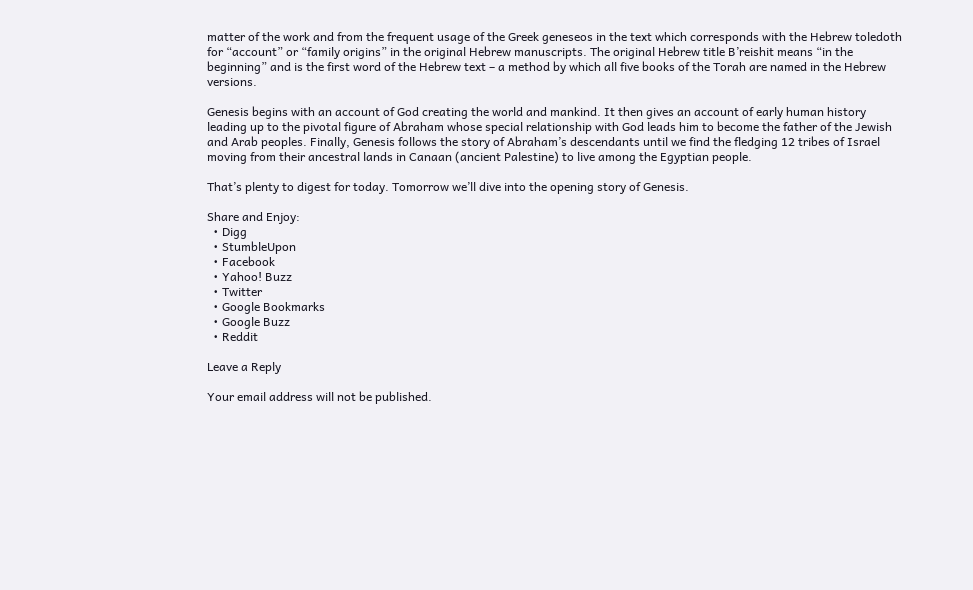matter of the work and from the frequent usage of the Greek geneseos in the text which corresponds with the Hebrew toledoth for “account” or “family origins” in the original Hebrew manuscripts. The original Hebrew title B’reishit means “in the beginning” and is the first word of the Hebrew text – a method by which all five books of the Torah are named in the Hebrew versions.

Genesis begins with an account of God creating the world and mankind. It then gives an account of early human history leading up to the pivotal figure of Abraham whose special relationship with God leads him to become the father of the Jewish and Arab peoples. Finally, Genesis follows the story of Abraham’s descendants until we find the fledging 12 tribes of Israel moving from their ancestral lands in Canaan (ancient Palestine) to live among the Egyptian people.

That’s plenty to digest for today. Tomorrow we’ll dive into the opening story of Genesis.

Share and Enjoy:
  • Digg
  • StumbleUpon
  • Facebook
  • Yahoo! Buzz
  • Twitter
  • Google Bookmarks
  • Google Buzz
  • Reddit

Leave a Reply

Your email address will not be published.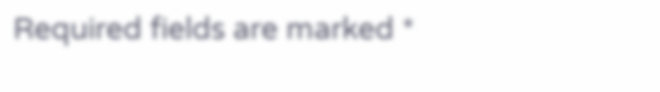Required fields are marked *